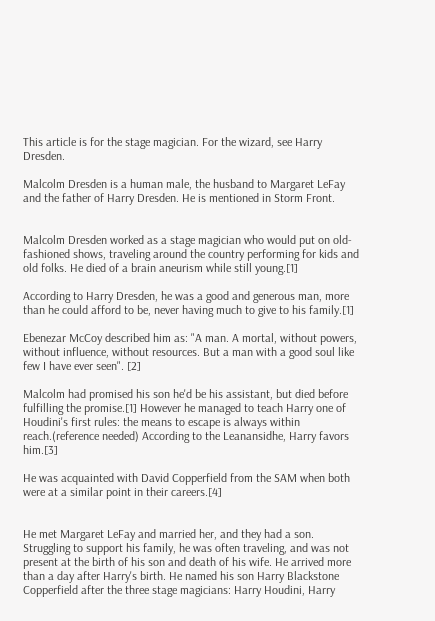This article is for the stage magician. For the wizard, see Harry Dresden.

Malcolm Dresden is a human male, the husband to Margaret LeFay and the father of Harry Dresden. He is mentioned in Storm Front.


Malcolm Dresden worked as a stage magician who would put on old-fashioned shows, traveling around the country performing for kids and old folks. He died of a brain aneurism while still young.[1]

According to Harry Dresden, he was a good and generous man, more than he could afford to be, never having much to give to his family.[1]

Ebenezar McCoy described him as: "A man. A mortal, without powers, without influence, without resources. But a man with a good soul like few I have ever seen". [2]

Malcolm had promised his son he'd be his assistant, but died before fulfilling the promise.[1] However he managed to teach Harry one of Houdini's first rules: the means to escape is always within reach.(reference needed) According to the Leanansidhe, Harry favors him.[3]

He was acquainted with David Copperfield from the SAM when both were at a similar point in their careers.[4]


He met Margaret LeFay and married her, and they had a son. Struggling to support his family, he was often traveling, and was not present at the birth of his son and death of his wife. He arrived more than a day after Harry's birth. He named his son Harry Blackstone Copperfield after the three stage magicians: Harry Houdini, Harry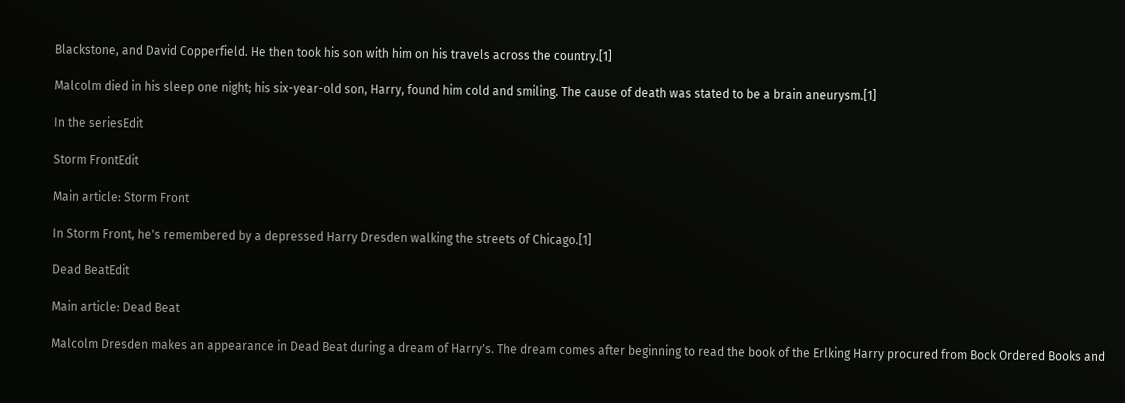Blackstone, and David Copperfield. He then took his son with him on his travels across the country.[1]

Malcolm died in his sleep one night; his six-year-old son, Harry, found him cold and smiling. The cause of death was stated to be a brain aneurysm.[1]

In the seriesEdit

Storm FrontEdit

Main article: Storm Front

In Storm Front, he's remembered by a depressed Harry Dresden walking the streets of Chicago.[1]

Dead BeatEdit

Main article: Dead Beat

Malcolm Dresden makes an appearance in Dead Beat during a dream of Harry's. The dream comes after beginning to read the book of the Erlking Harry procured from Bock Ordered Books and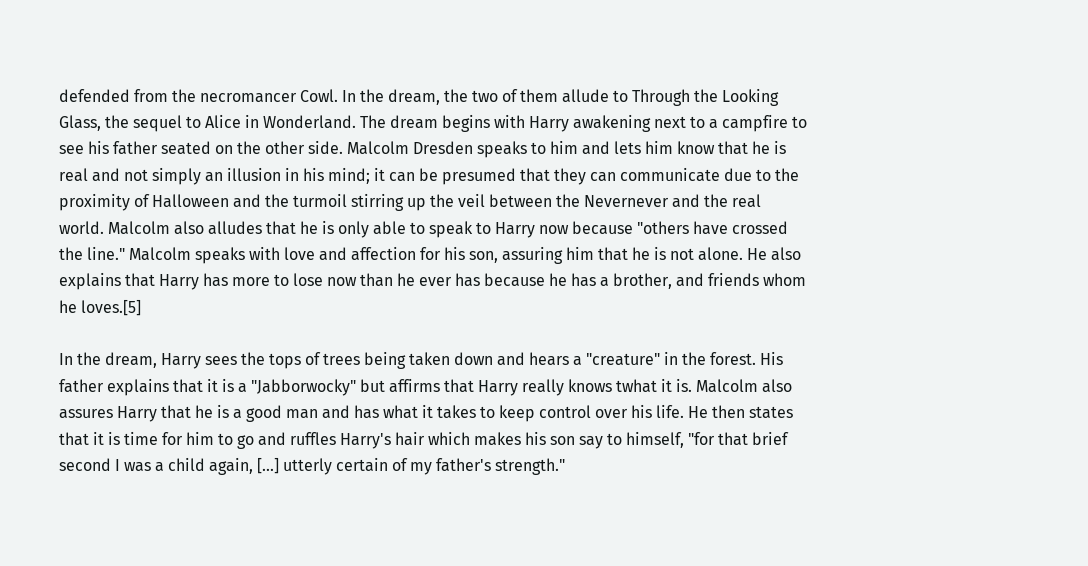defended from the necromancer Cowl. In the dream, the two of them allude to Through the Looking Glass, the sequel to Alice in Wonderland. The dream begins with Harry awakening next to a campfire to see his father seated on the other side. Malcolm Dresden speaks to him and lets him know that he is real and not simply an illusion in his mind; it can be presumed that they can communicate due to the proximity of Halloween and the turmoil stirring up the veil between the Nevernever and the real world. Malcolm also alludes that he is only able to speak to Harry now because "others have crossed the line." Malcolm speaks with love and affection for his son, assuring him that he is not alone. He also explains that Harry has more to lose now than he ever has because he has a brother, and friends whom he loves.[5]

In the dream, Harry sees the tops of trees being taken down and hears a "creature" in the forest. His father explains that it is a "Jabborwocky" but affirms that Harry really knows twhat it is. Malcolm also assures Harry that he is a good man and has what it takes to keep control over his life. He then states that it is time for him to go and ruffles Harry's hair which makes his son say to himself, "for that brief second I was a child again, [...] utterly certain of my father's strength."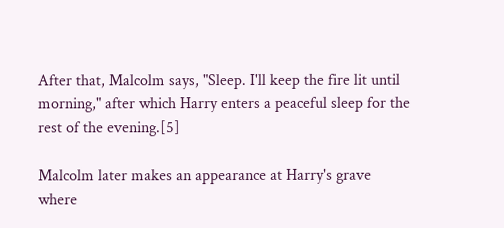After that, Malcolm says, "Sleep. I'll keep the fire lit until morning," after which Harry enters a peaceful sleep for the rest of the evening.[5]

Malcolm later makes an appearance at Harry's grave where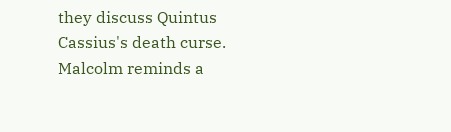they discuss Quintus Cassius's death curse. Malcolm reminds a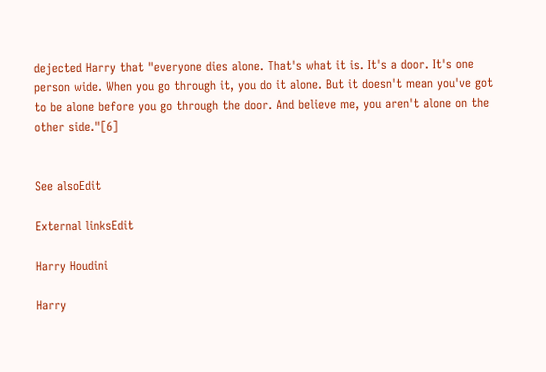dejected Harry that "everyone dies alone. That's what it is. It's a door. It's one person wide. When you go through it, you do it alone. But it doesn't mean you've got to be alone before you go through the door. And believe me, you aren't alone on the other side."[6]


See alsoEdit

External linksEdit

Harry Houdini

Harry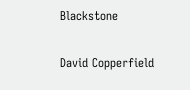Blackstone

David Copperfield